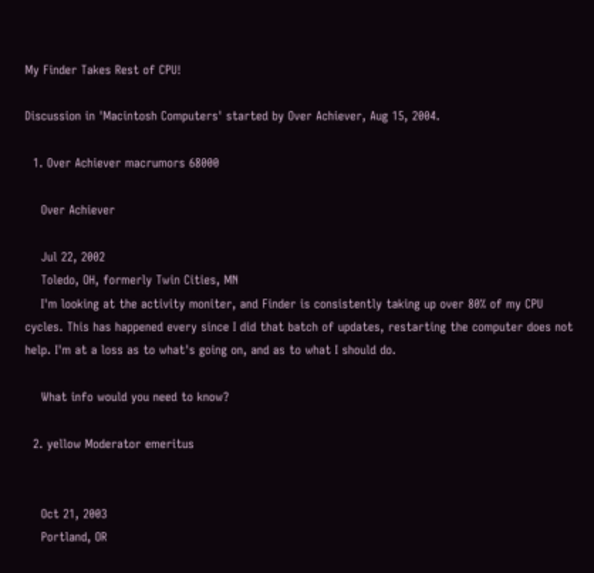My Finder Takes Rest of CPU!

Discussion in 'Macintosh Computers' started by Over Achiever, Aug 15, 2004.

  1. Over Achiever macrumors 68000

    Over Achiever

    Jul 22, 2002
    Toledo, OH, formerly Twin Cities, MN
    I'm looking at the activity moniter, and Finder is consistently taking up over 80% of my CPU cycles. This has happened every since I did that batch of updates, restarting the computer does not help. I'm at a loss as to what's going on, and as to what I should do.

    What info would you need to know?

  2. yellow Moderator emeritus


    Oct 21, 2003
    Portland, OR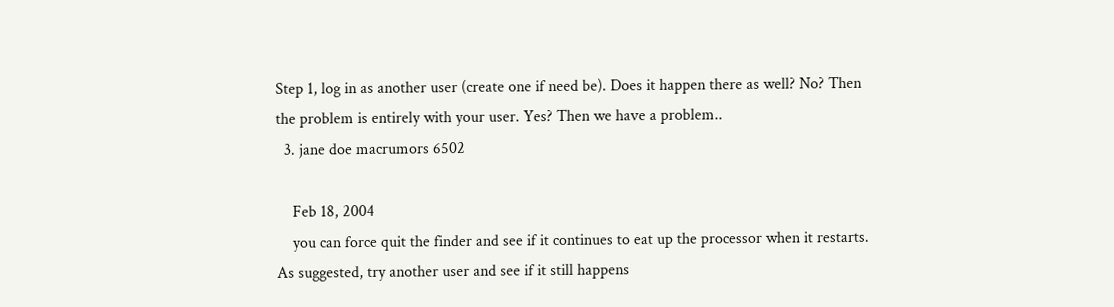Step 1, log in as another user (create one if need be). Does it happen there as well? No? Then the problem is entirely with your user. Yes? Then we have a problem..
  3. jane doe macrumors 6502

    Feb 18, 2004
    you can force quit the finder and see if it continues to eat up the processor when it restarts. As suggested, try another user and see if it still happens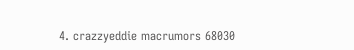4. crazzyeddie macrumors 68030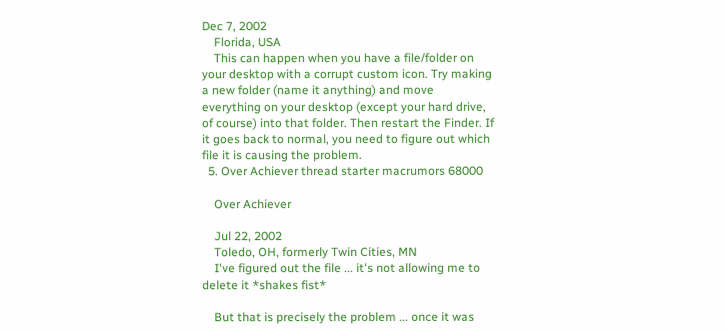Dec 7, 2002
    Florida, USA
    This can happen when you have a file/folder on your desktop with a corrupt custom icon. Try making a new folder (name it anything) and move everything on your desktop (except your hard drive, of course) into that folder. Then restart the Finder. If it goes back to normal, you need to figure out which file it is causing the problem.
  5. Over Achiever thread starter macrumors 68000

    Over Achiever

    Jul 22, 2002
    Toledo, OH, formerly Twin Cities, MN
    I've figured out the file ... it's not allowing me to delete it *shakes fist*

    But that is precisely the problem ... once it was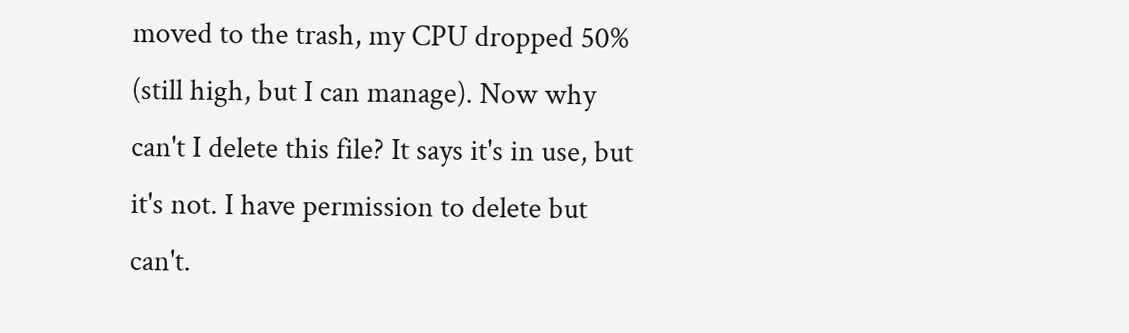moved to the trash, my CPU dropped 50% (still high, but I can manage). Now why can't I delete this file? It says it's in use, but it's not. I have permission to delete but can't.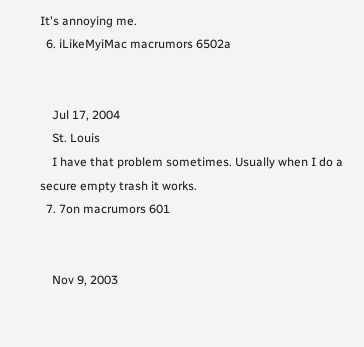It's annoying me.
  6. iLikeMyiMac macrumors 6502a


    Jul 17, 2004
    St. Louis
    I have that problem sometimes. Usually when I do a secure empty trash it works.
  7. 7on macrumors 601


    Nov 9, 2003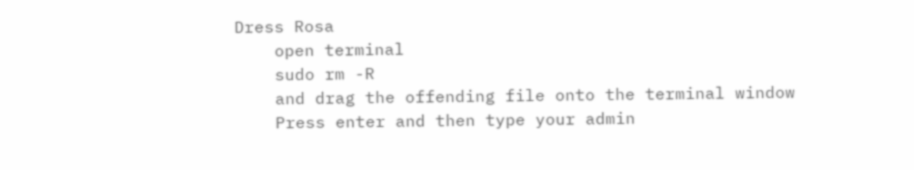Dress Rosa
    open terminal
    sudo rm -R
    and drag the offending file onto the terminal window
    Press enter and then type your admin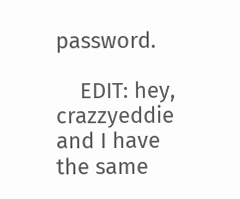password.

    EDIT: hey, crazzyeddie and I have the same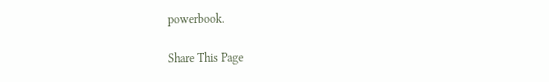powerbook.

Share This Page